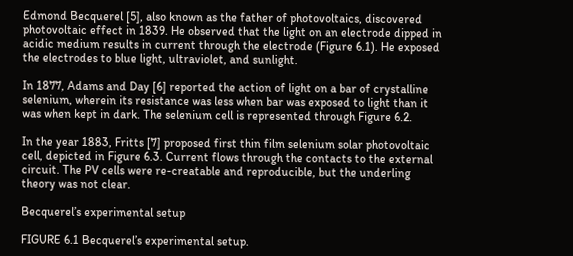Edmond Becquerel [5], also known as the father of photovoltaics, discovered photovoltaic effect in 1839. He observed that the light on an electrode dipped in acidic medium results in current through the electrode (Figure 6.1). He exposed the electrodes to blue light, ultraviolet, and sunlight.

In 1877, Adams and Day [6] reported the action of light on a bar of crystalline selenium, wherein its resistance was less when bar was exposed to light than it was when kept in dark. The selenium cell is represented through Figure 6.2.

In the year 1883, Fritts [7] proposed first thin film selenium solar photovoltaic cell, depicted in Figure 6.3. Current flows through the contacts to the external circuit. The PV cells were re-creatable and reproducible, but the underling theory was not clear.

Becquerel’s experimental setup

FIGURE 6.1 Becquerel’s experimental setup.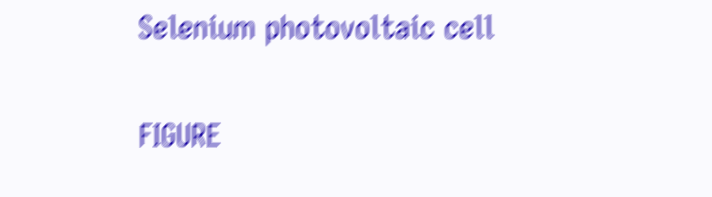Selenium photovoltaic cell

FIGURE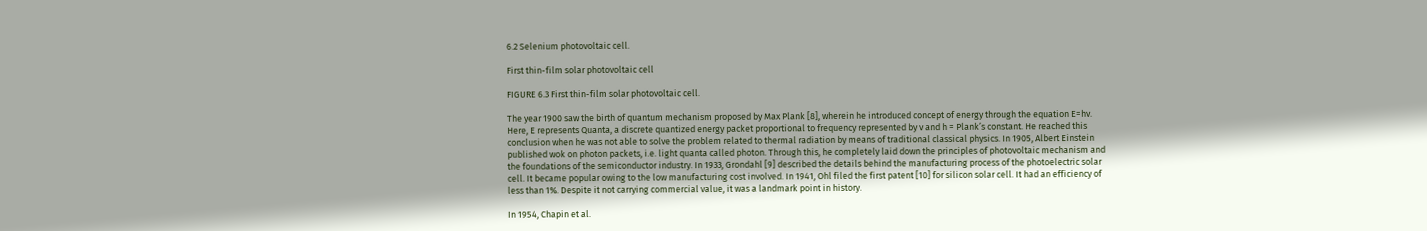6.2 Selenium photovoltaic cell.

First thin-film solar photovoltaic cell

FIGURE 6.3 First thin-film solar photovoltaic cell.

The year 1900 saw the birth of quantum mechanism proposed by Max Plank [8], wherein he introduced concept of energy through the equation E=hv. Here, E represents Quanta, a discrete quantized energy packet proportional to frequency represented by v and h = Plank’s constant. He reached this conclusion when he was not able to solve the problem related to thermal radiation by means of traditional classical physics. In 1905, Albert Einstein published wok on photon packets, i.e. light quanta called photon. Through this, he completely laid down the principles of photovoltaic mechanism and the foundations of the semiconductor industry. In 1933, Grondahl [9] described the details behind the manufacturing process of the photoelectric solar cell. It became popular owing to the low manufacturing cost involved. In 1941, Ohl filed the first patent [10] for silicon solar cell. It had an efficiency of less than 1%. Despite it not carrying commercial value, it was a landmark point in history.

In 1954, Chapin et al.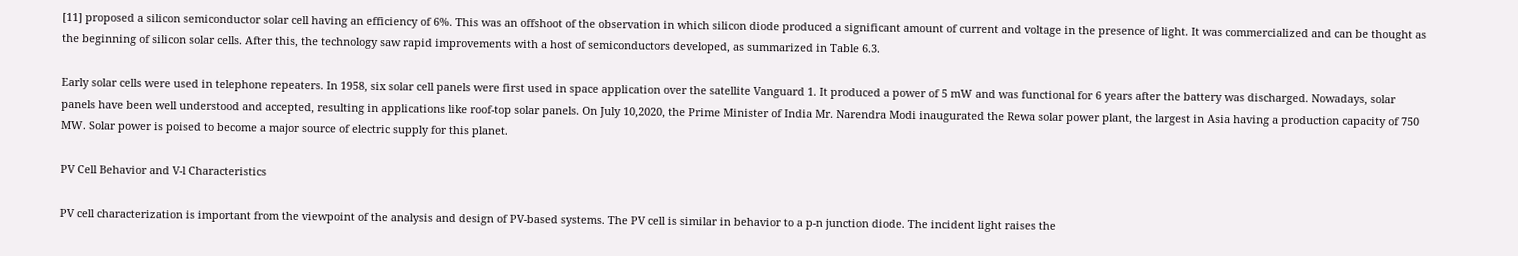[11] proposed a silicon semiconductor solar cell having an efficiency of 6%. This was an offshoot of the observation in which silicon diode produced a significant amount of current and voltage in the presence of light. It was commercialized and can be thought as the beginning of silicon solar cells. After this, the technology saw rapid improvements with a host of semiconductors developed, as summarized in Table 6.3.

Early solar cells were used in telephone repeaters. In 1958, six solar cell panels were first used in space application over the satellite Vanguard 1. It produced a power of 5 mW and was functional for 6 years after the battery was discharged. Nowadays, solar panels have been well understood and accepted, resulting in applications like roof-top solar panels. On July 10,2020, the Prime Minister of India Mr. Narendra Modi inaugurated the Rewa solar power plant, the largest in Asia having a production capacity of 750 MW. Solar power is poised to become a major source of electric supply for this planet.

PV Cell Behavior and V-l Characteristics

PV cell characterization is important from the viewpoint of the analysis and design of PV-based systems. The PV cell is similar in behavior to a p-n junction diode. The incident light raises the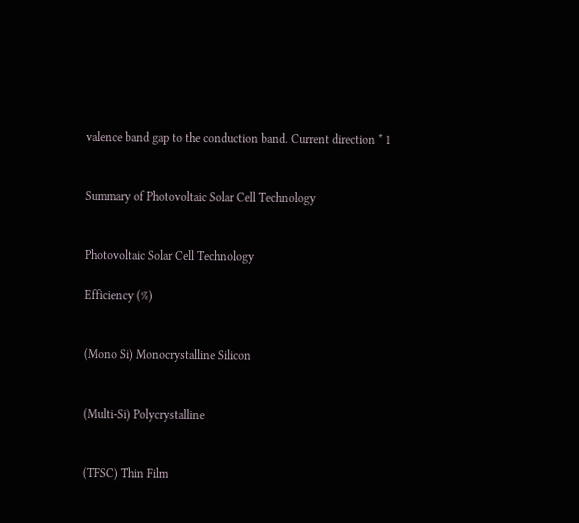valence band gap to the conduction band. Current direction * 1


Summary of Photovoltaic Solar Cell Technology


Photovoltaic Solar Cell Technology

Efficiency (%)


(Mono Si) Monocrystalline Silicon


(Multi-Si) Polycrystalline


(TFSC) Thin Film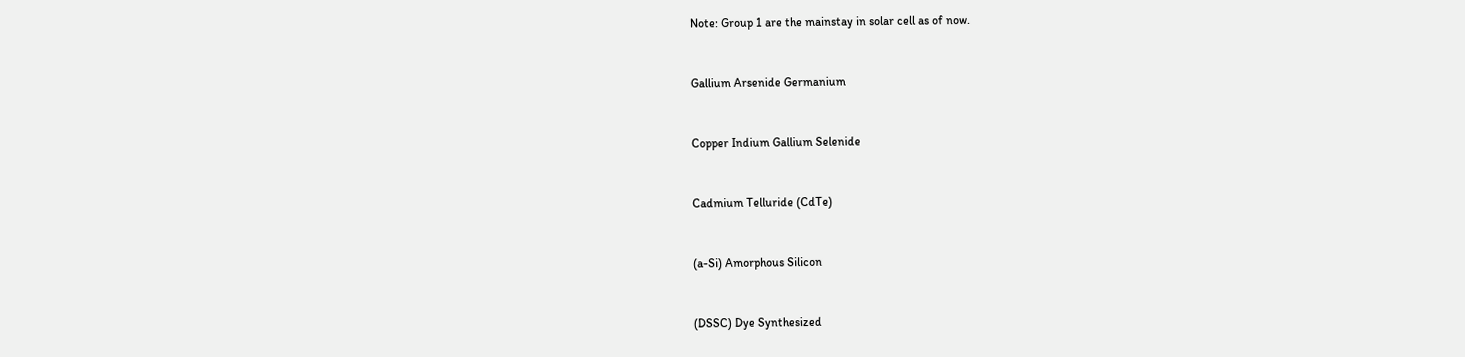Note: Group 1 are the mainstay in solar cell as of now.


Gallium Arsenide Germanium


Copper Indium Gallium Selenide


Cadmium Telluride (CdTe)


(a-Si) Amorphous Silicon


(DSSC) Dye Synthesized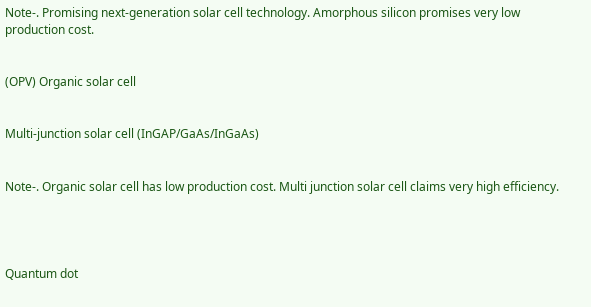Note-. Promising next-generation solar cell technology. Amorphous silicon promises very low production cost.


(OPV) Organic solar cell


Multi-junction solar cell (InGAP/GaAs/InGaAs)


Note-. Organic solar cell has low production cost. Multi junction solar cell claims very high efficiency.




Quantum dot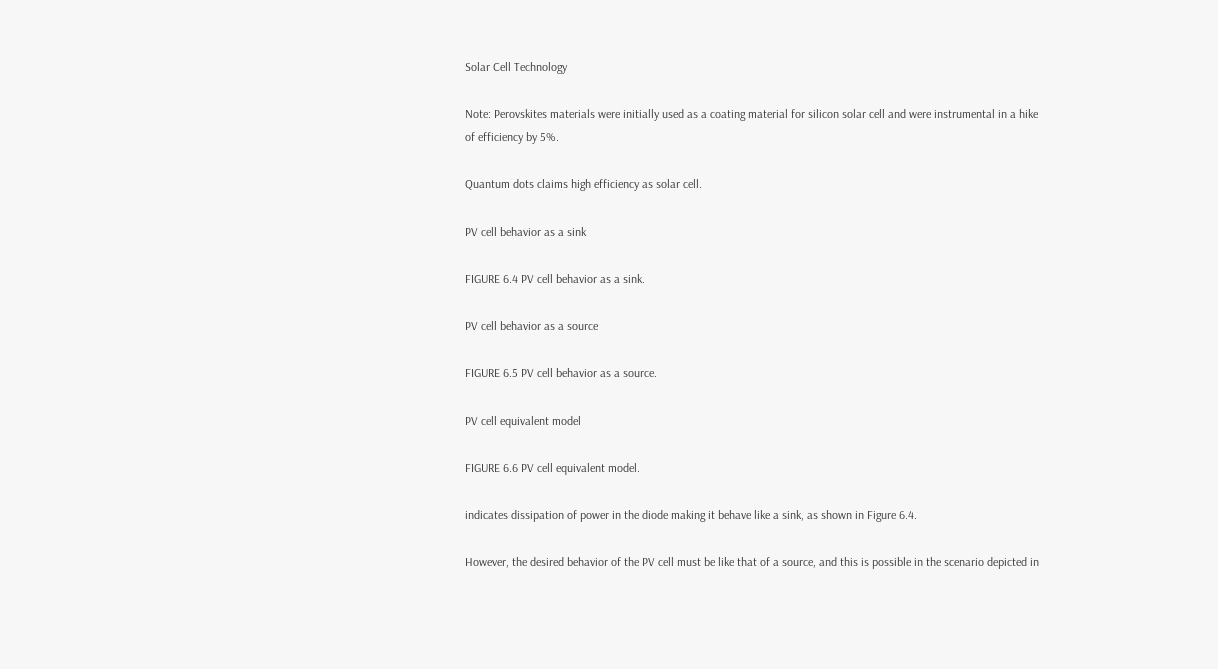Solar Cell Technology

Note: Perovskites materials were initially used as a coating material for silicon solar cell and were instrumental in a hike of efficiency by 5%.

Quantum dots claims high efficiency as solar cell.

PV cell behavior as a sink

FIGURE 6.4 PV cell behavior as a sink.

PV cell behavior as a source

FIGURE 6.5 PV cell behavior as a source.

PV cell equivalent model

FIGURE 6.6 PV cell equivalent model.

indicates dissipation of power in the diode making it behave like a sink, as shown in Figure 6.4.

However, the desired behavior of the PV cell must be like that of a source, and this is possible in the scenario depicted in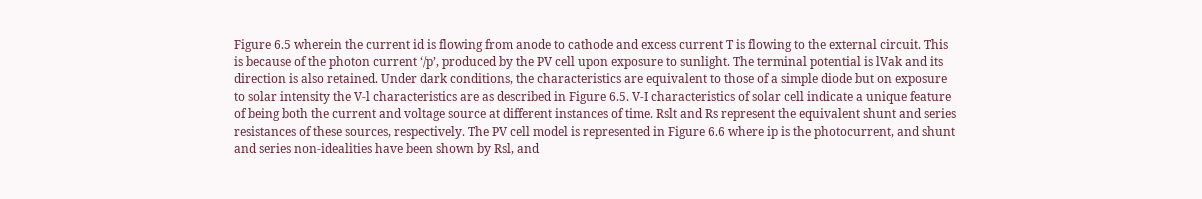Figure 6.5 wherein the current id is flowing from anode to cathode and excess current T is flowing to the external circuit. This is because of the photon current ‘/p’, produced by the PV cell upon exposure to sunlight. The terminal potential is lVak and its direction is also retained. Under dark conditions, the characteristics are equivalent to those of a simple diode but on exposure to solar intensity the V-l characteristics are as described in Figure 6.5. V-I characteristics of solar cell indicate a unique feature of being both the current and voltage source at different instances of time. Rslt and Rs represent the equivalent shunt and series resistances of these sources, respectively. The PV cell model is represented in Figure 6.6 where ip is the photocurrent, and shunt and series non-idealities have been shown by Rsl, and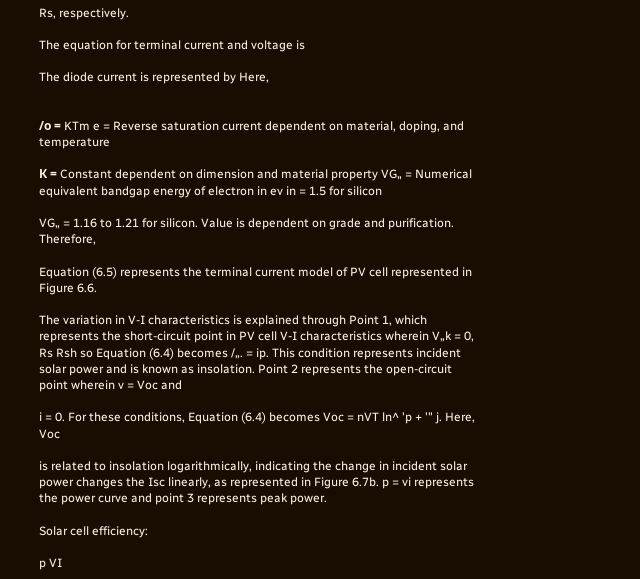Rs, respectively.

The equation for terminal current and voltage is

The diode current is represented by Here,


/о = KTm e = Reverse saturation current dependent on material, doping, and temperature

К = Constant dependent on dimension and material property VG„ = Numerical equivalent bandgap energy of electron in ev in = 1.5 for silicon

VG„ = 1.16 to 1.21 for silicon. Value is dependent on grade and purification. Therefore,

Equation (6.5) represents the terminal current model of PV cell represented in Figure 6.6.

The variation in V-I characteristics is explained through Point 1, which represents the short-circuit point in PV cell V-I characteristics wherein V„k = 0, Rs Rsh so Equation (6.4) becomes /„. = ip. This condition represents incident solar power and is known as insolation. Point 2 represents the open-circuit point wherein v = Voc and

i = 0. For these conditions, Equation (6.4) becomes Voc = nVT ln^ 'p + '" j. Here, Voc

is related to insolation logarithmically, indicating the change in incident solar power changes the Isc linearly, as represented in Figure 6.7b. p = vi represents the power curve and point 3 represents peak power.

Solar cell efficiency:

p VI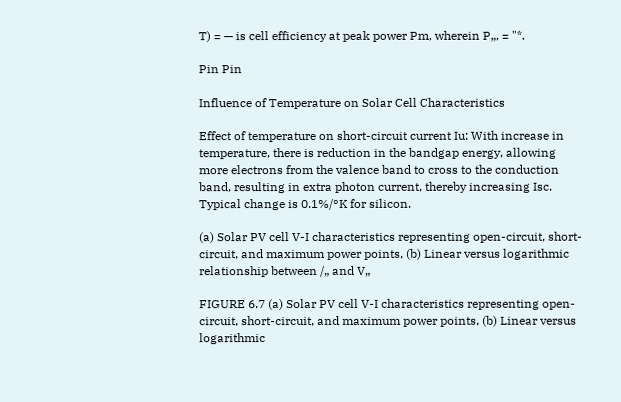T) = — is cell efficiency at peak power Pm, wherein P„, = "*.

Pin Pin

Influence of Temperature on Solar Cell Characteristics

Effect of temperature on short-circuit current Iu: With increase in temperature, there is reduction in the bandgap energy, allowing more electrons from the valence band to cross to the conduction band, resulting in extra photon current, thereby increasing Isc. Typical change is 0.1%/°K for silicon.

(a) Solar PV cell V-I characteristics representing open-circuit, short-circuit, and maximum power points, (b) Linear versus logarithmic relationship between /„ and V„

FIGURE 6.7 (a) Solar PV cell V-I characteristics representing open-circuit, short-circuit, and maximum power points, (b) Linear versus logarithmic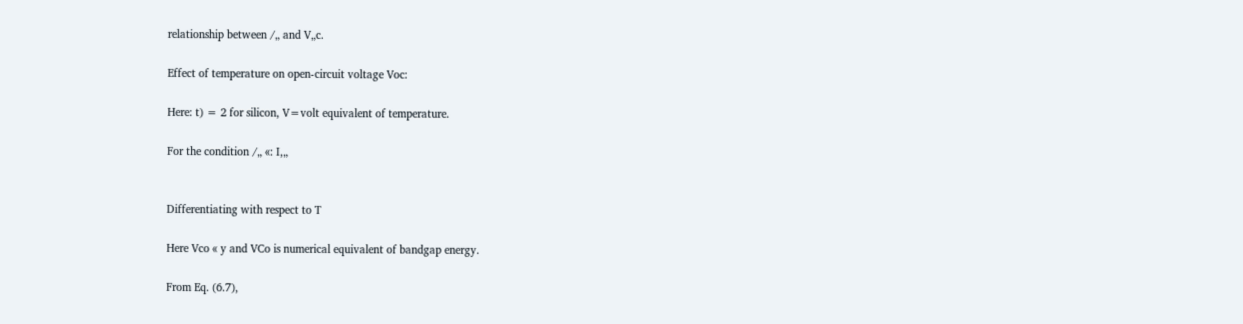relationship between /„ and V„c.

Effect of temperature on open-circuit voltage Voc:

Here: t) = 2 for silicon, V=volt equivalent of temperature.

For the condition /„ «: I,„


Differentiating with respect to T

Here Vco « y and VCo is numerical equivalent of bandgap energy.

From Eq. (6.7),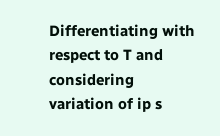Differentiating with respect to T and considering variation of ip s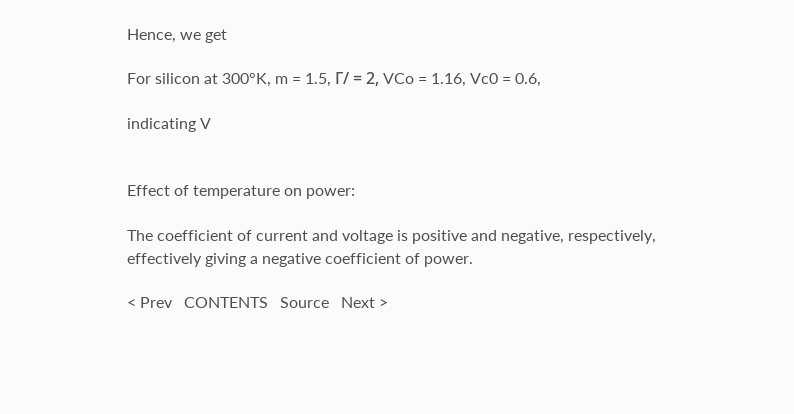Hence, we get

For silicon at 300°K, m = 1.5, Г/ = 2, VCo = 1.16, Vc0 = 0.6,

indicating V


Effect of temperature on power:

The coefficient of current and voltage is positive and negative, respectively, effectively giving a negative coefficient of power.

< Prev   CONTENTS   Source   Next >